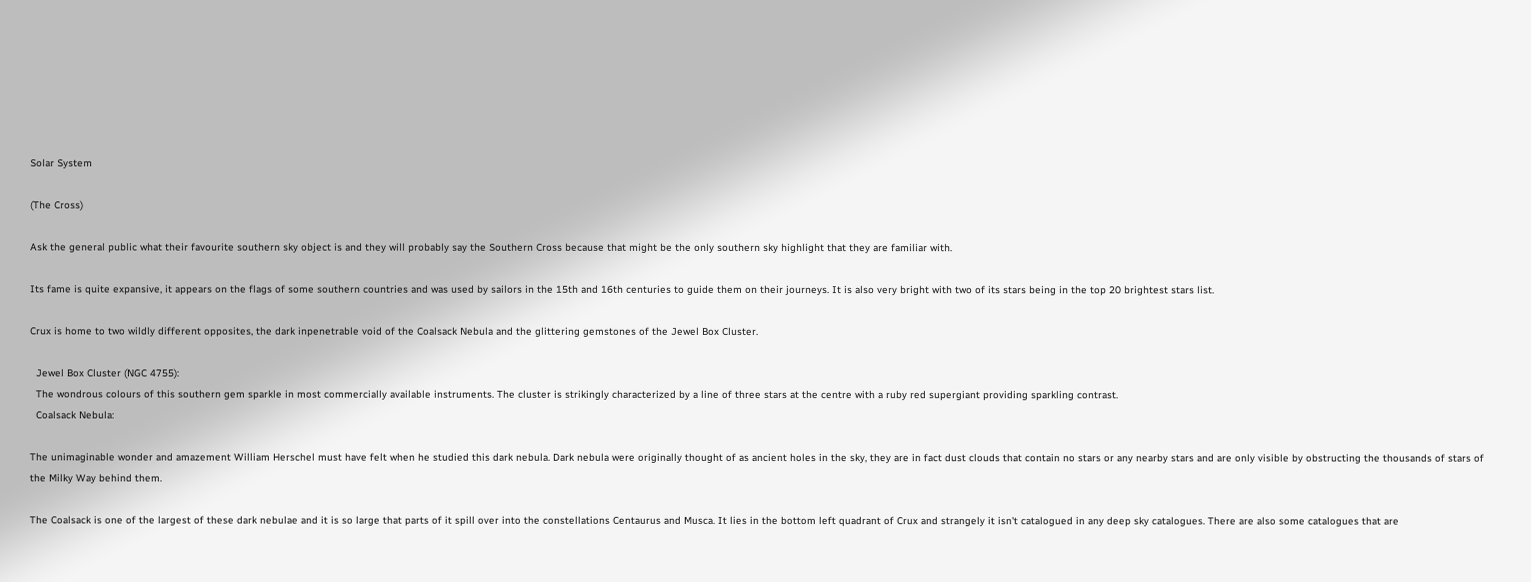Solar System

(The Cross)

Ask the general public what their favourite southern sky object is and they will probably say the Southern Cross because that might be the only southern sky highlight that they are familiar with.

Its fame is quite expansive, it appears on the flags of some southern countries and was used by sailors in the 15th and 16th centuries to guide them on their journeys. It is also very bright with two of its stars being in the top 20 brightest stars list.

Crux is home to two wildly different opposites, the dark inpenetrable void of the Coalsack Nebula and the glittering gemstones of the Jewel Box Cluster.

  Jewel Box Cluster (NGC 4755):
  The wondrous colours of this southern gem sparkle in most commercially available instruments. The cluster is strikingly characterized by a line of three stars at the centre with a ruby red supergiant providing sparkling contrast.
  Coalsack Nebula:

The unimaginable wonder and amazement William Herschel must have felt when he studied this dark nebula. Dark nebula were originally thought of as ancient holes in the sky, they are in fact dust clouds that contain no stars or any nearby stars and are only visible by obstructing the thousands of stars of the Milky Way behind them.

The Coalsack is one of the largest of these dark nebulae and it is so large that parts of it spill over into the constellations Centaurus and Musca. It lies in the bottom left quadrant of Crux and strangely it isn't catalogued in any deep sky catalogues. There are also some catalogues that are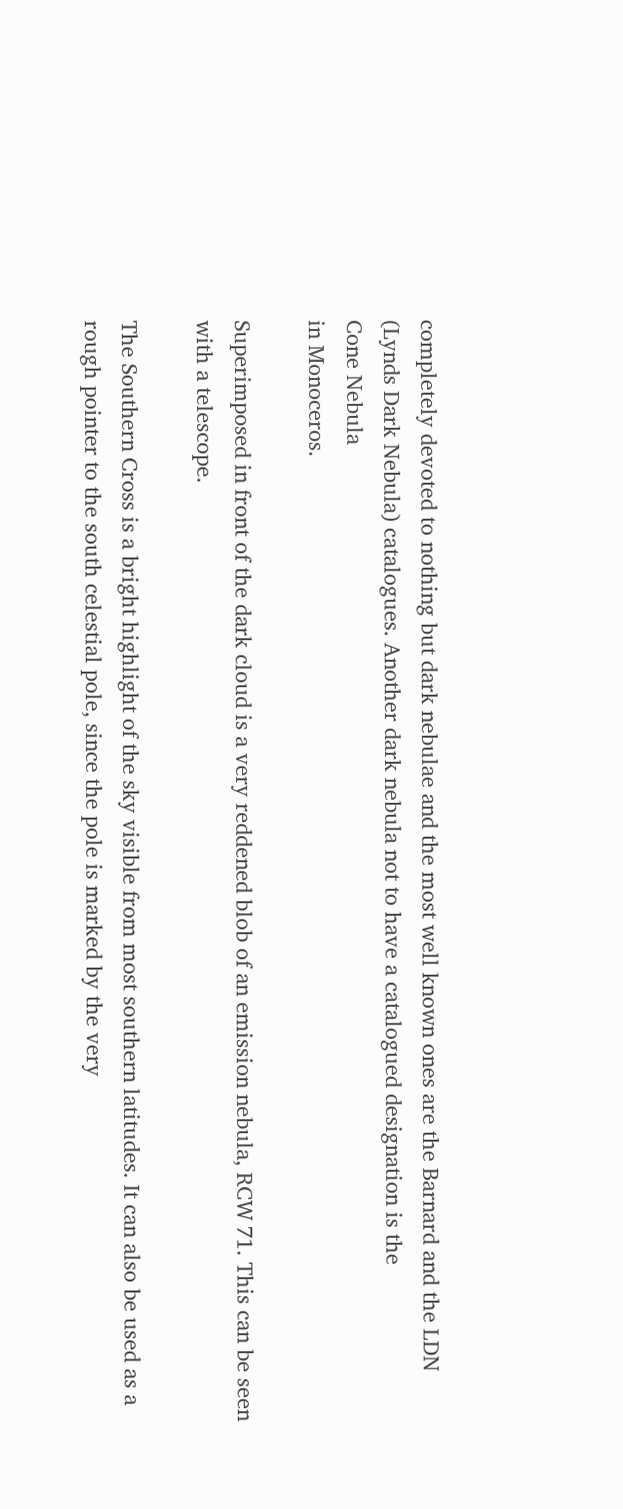completely devoted to nothing but dark nebulae and the most well known ones are the Barnard and the LDN (Lynds Dark Nebula) catalogues. Another dark nebula not to have a catalogued designation is the
Cone Nebula
in Monoceros.

Superimposed in front of the dark cloud is a very reddened blob of an emission nebula, RCW 71. This can be seen with a telescope.

The Southern Cross is a bright highlight of the sky visible from most southern latitudes. It can also be used as a rough pointer to the south celestial pole, since the pole is marked by the very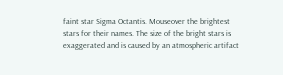faint star Sigma Octantis. Mouseover the brightest stars for their names. The size of the bright stars is exaggerated and is caused by an atmospheric artifact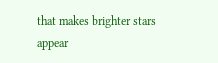that makes brighter stars appear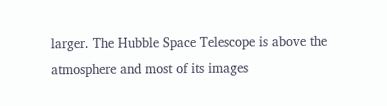larger. The Hubble Space Telescope is above the atmosphere and most of its images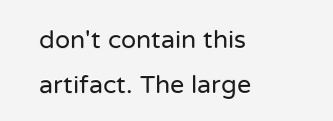don't contain this artifact. The large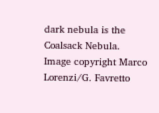dark nebula is the Coalsack Nebula.
Image copyright Marco Lorenzi/G. Favretto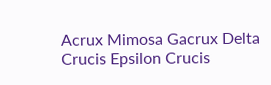Acrux Mimosa Gacrux Delta Crucis Epsilon Crucis